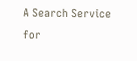A Search Service for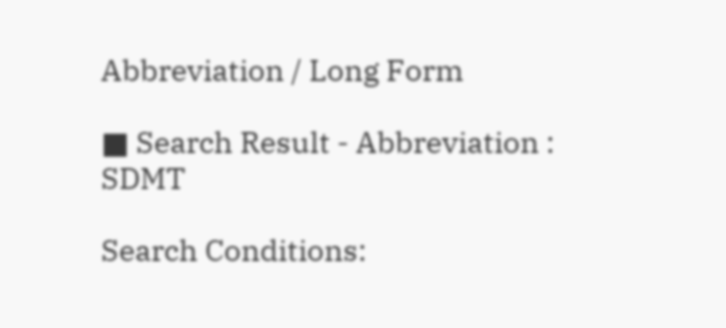Abbreviation / Long Form

■ Search Result - Abbreviation : SDMT

Search Conditions: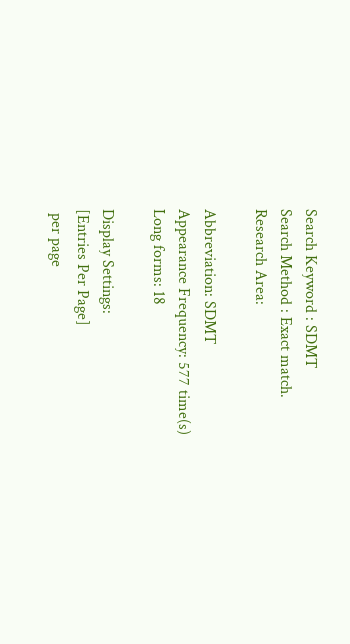Search Keyword : SDMT
Search Method : Exact match.
Research Area:

Abbreviation: SDMT
Appearance Frequency: 577 time(s)
Long forms: 18

Display Settings:
[Entries Per Page]
 per page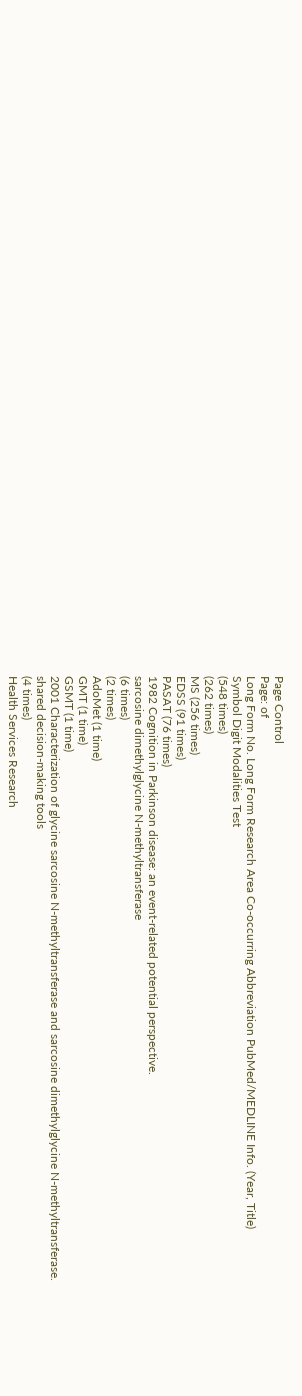Page Control
Page: of
Long Form No. Long Form Research Area Co-occurring Abbreviation PubMed/MEDLINE Info. (Year, Title)
Symbol Digit Modalities Test
(548 times)
(262 times)
MS (256 times)
EDSS (91 times)
PASAT (76 times)
1982 Cognition in Parkinson disease: an event-related potential perspective.
sarcosine dimethylglycine N-methyltransferase
(6 times)
(2 times)
AdoMet (1 time)
GMT (1 time)
GSMT (1 time)
2001 Characterization of glycine sarcosine N-methyltransferase and sarcosine dimethylglycine N-methyltransferase.
shared decision-making tools
(4 times)
Health Services Research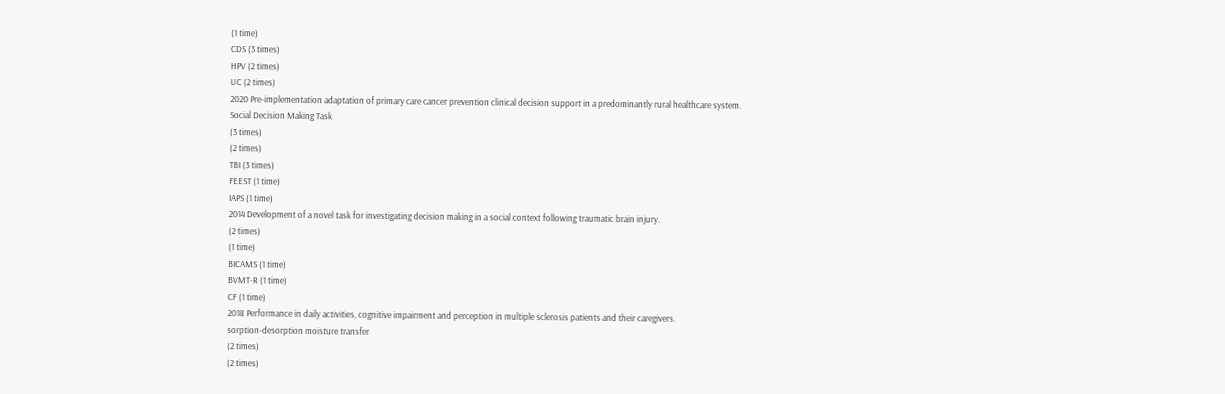(1 time)
CDS (3 times)
HPV (2 times)
UC (2 times)
2020 Pre-implementation adaptation of primary care cancer prevention clinical decision support in a predominantly rural healthcare system.
Social Decision Making Task
(3 times)
(2 times)
TBI (3 times)
FEEST (1 time)
IAPS (1 time)
2014 Development of a novel task for investigating decision making in a social context following traumatic brain injury.
(2 times)
(1 time)
BICAMS (1 time)
BVMT-R (1 time)
CF (1 time)
2018 Performance in daily activities, cognitive impairment and perception in multiple sclerosis patients and their caregivers.
sorption-desorption moisture transfer
(2 times)
(2 times)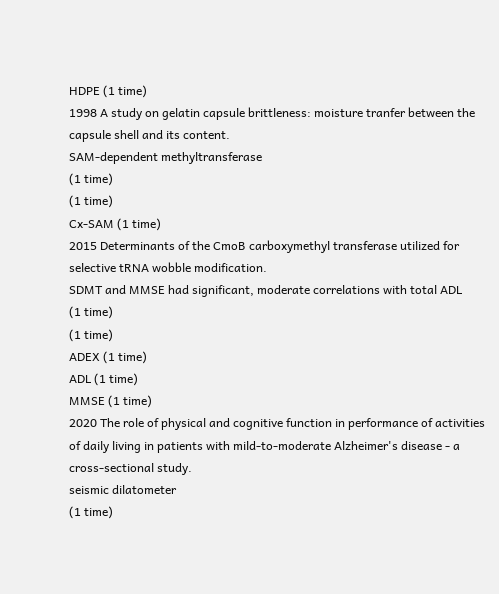HDPE (1 time)
1998 A study on gelatin capsule brittleness: moisture tranfer between the capsule shell and its content.
SAM-dependent methyltransferase
(1 time)
(1 time)
Cx-SAM (1 time)
2015 Determinants of the CmoB carboxymethyl transferase utilized for selective tRNA wobble modification.
SDMT and MMSE had significant, moderate correlations with total ADL
(1 time)
(1 time)
ADEX (1 time)
ADL (1 time)
MMSE (1 time)
2020 The role of physical and cognitive function in performance of activities of daily living in patients with mild-to-moderate Alzheimer's disease - a cross-sectional study.
seismic dilatometer
(1 time)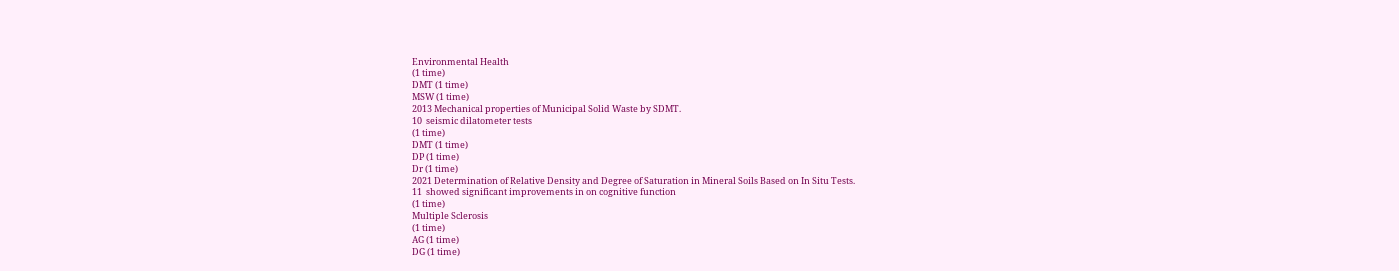Environmental Health
(1 time)
DMT (1 time)
MSW (1 time)
2013 Mechanical properties of Municipal Solid Waste by SDMT.
10  seismic dilatometer tests
(1 time)
DMT (1 time)
DP (1 time)
Dr (1 time)
2021 Determination of Relative Density and Degree of Saturation in Mineral Soils Based on In Situ Tests.
11  showed significant improvements in on cognitive function
(1 time)
Multiple Sclerosis
(1 time)
AG (1 time)
DG (1 time)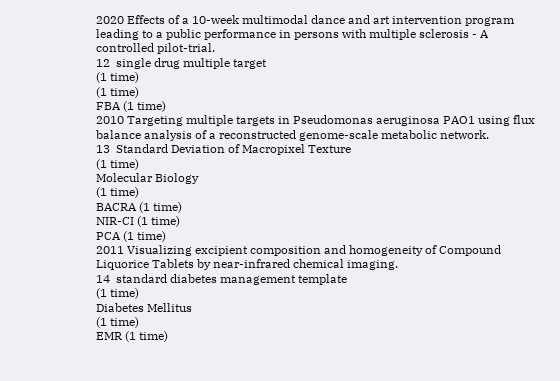2020 Effects of a 10-week multimodal dance and art intervention program leading to a public performance in persons with multiple sclerosis - A controlled pilot-trial.
12  single drug multiple target
(1 time)
(1 time)
FBA (1 time)
2010 Targeting multiple targets in Pseudomonas aeruginosa PAO1 using flux balance analysis of a reconstructed genome-scale metabolic network.
13  Standard Deviation of Macropixel Texture
(1 time)
Molecular Biology
(1 time)
BACRA (1 time)
NIR-CI (1 time)
PCA (1 time)
2011 Visualizing excipient composition and homogeneity of Compound Liquorice Tablets by near-infrared chemical imaging.
14  standard diabetes management template
(1 time)
Diabetes Mellitus
(1 time)
EMR (1 time)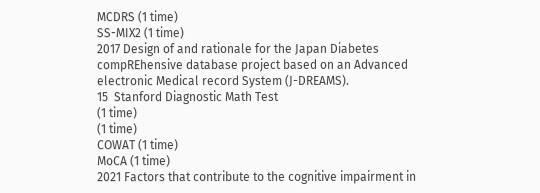MCDRS (1 time)
SS-MIX2 (1 time)
2017 Design of and rationale for the Japan Diabetes compREhensive database project based on an Advanced electronic Medical record System (J-DREAMS).
15  Stanford Diagnostic Math Test
(1 time)
(1 time)
COWAT (1 time)
MoCA (1 time)
2021 Factors that contribute to the cognitive impairment in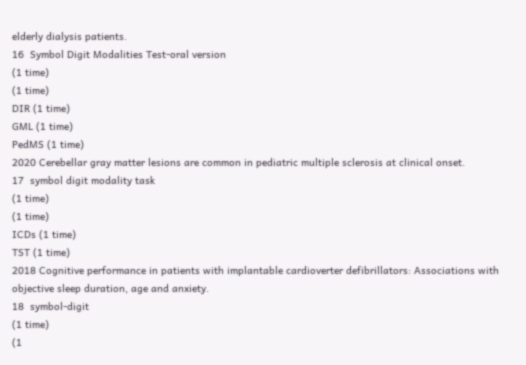elderly dialysis patients.
16  Symbol Digit Modalities Test-oral version
(1 time)
(1 time)
DIR (1 time)
GML (1 time)
PedMS (1 time)
2020 Cerebellar gray matter lesions are common in pediatric multiple sclerosis at clinical onset.
17  symbol digit modality task
(1 time)
(1 time)
ICDs (1 time)
TST (1 time)
2018 Cognitive performance in patients with implantable cardioverter defibrillators: Associations with objective sleep duration, age and anxiety.
18  symbol-digit
(1 time)
(1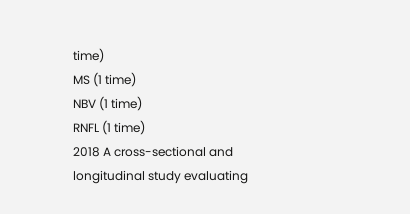time)
MS (1 time)
NBV (1 time)
RNFL (1 time)
2018 A cross-sectional and longitudinal study evaluating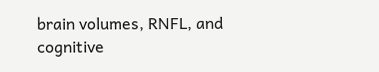brain volumes, RNFL, and cognitive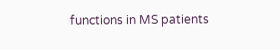functions in MS patients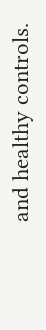and healthy controls.